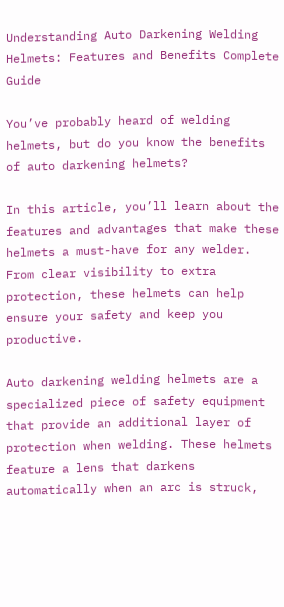Understanding Auto Darkening Welding Helmets: Features and Benefits Complete Guide

You’ve probably heard of welding helmets, but do you know the benefits of auto darkening helmets?

In this article, you’ll learn about the features and advantages that make these helmets a must-have for any welder. From clear visibility to extra protection, these helmets can help ensure your safety and keep you productive.

Auto darkening welding helmets are a specialized piece of safety equipment that provide an additional layer of protection when welding. These helmets feature a lens that darkens automatically when an arc is struck,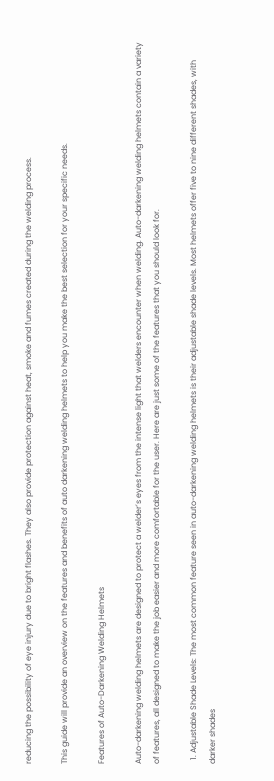reducing the possibility of eye injury due to bright flashes. They also provide protection against heat, smoke and fumes created during the welding process.

This guide will provide an overview on the features and benefits of auto darkening welding helmets to help you make the best selection for your specific needs.

Features of Auto-Darkening Welding Helmets

Auto-darkening welding helmets are designed to protect a welder’s eyes from the intense light that welders encounter when welding. Auto-darkening welding helmets contain a variety of features, all designed to make the job easier and more comfortable for the user. Here are just some of the features that you should look for.

  1. Adjustable Shade Levels: The most common feature seen in auto-darkening welding helmets is their adjustable shade levels. Most helmets offer five to nine different shades, with darker shades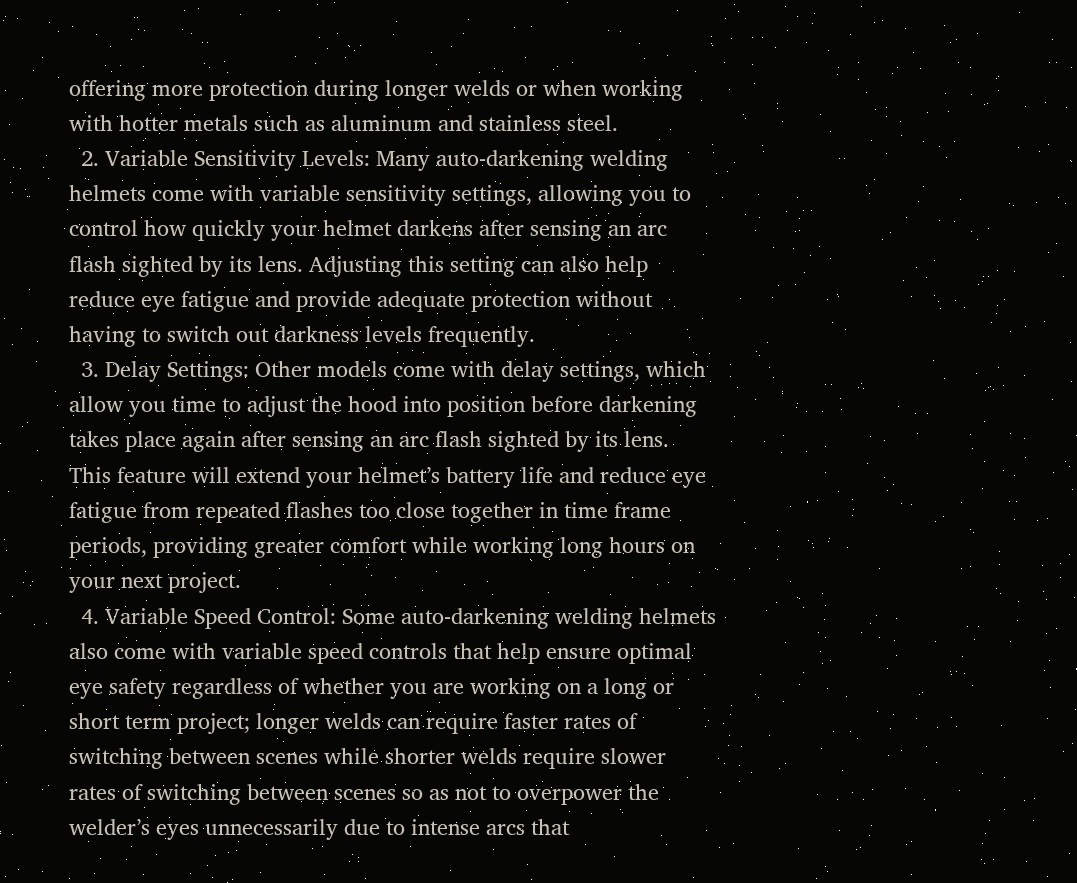offering more protection during longer welds or when working with hotter metals such as aluminum and stainless steel.
  2. Variable Sensitivity Levels: Many auto-darkening welding helmets come with variable sensitivity settings, allowing you to control how quickly your helmet darkens after sensing an arc flash sighted by its lens. Adjusting this setting can also help reduce eye fatigue and provide adequate protection without having to switch out darkness levels frequently.
  3. Delay Settings: Other models come with delay settings, which allow you time to adjust the hood into position before darkening takes place again after sensing an arc flash sighted by its lens. This feature will extend your helmet’s battery life and reduce eye fatigue from repeated flashes too close together in time frame periods, providing greater comfort while working long hours on your next project.
  4. Variable Speed Control: Some auto-darkening welding helmets also come with variable speed controls that help ensure optimal eye safety regardless of whether you are working on a long or short term project; longer welds can require faster rates of switching between scenes while shorter welds require slower rates of switching between scenes so as not to overpower the welder’s eyes unnecessarily due to intense arcs that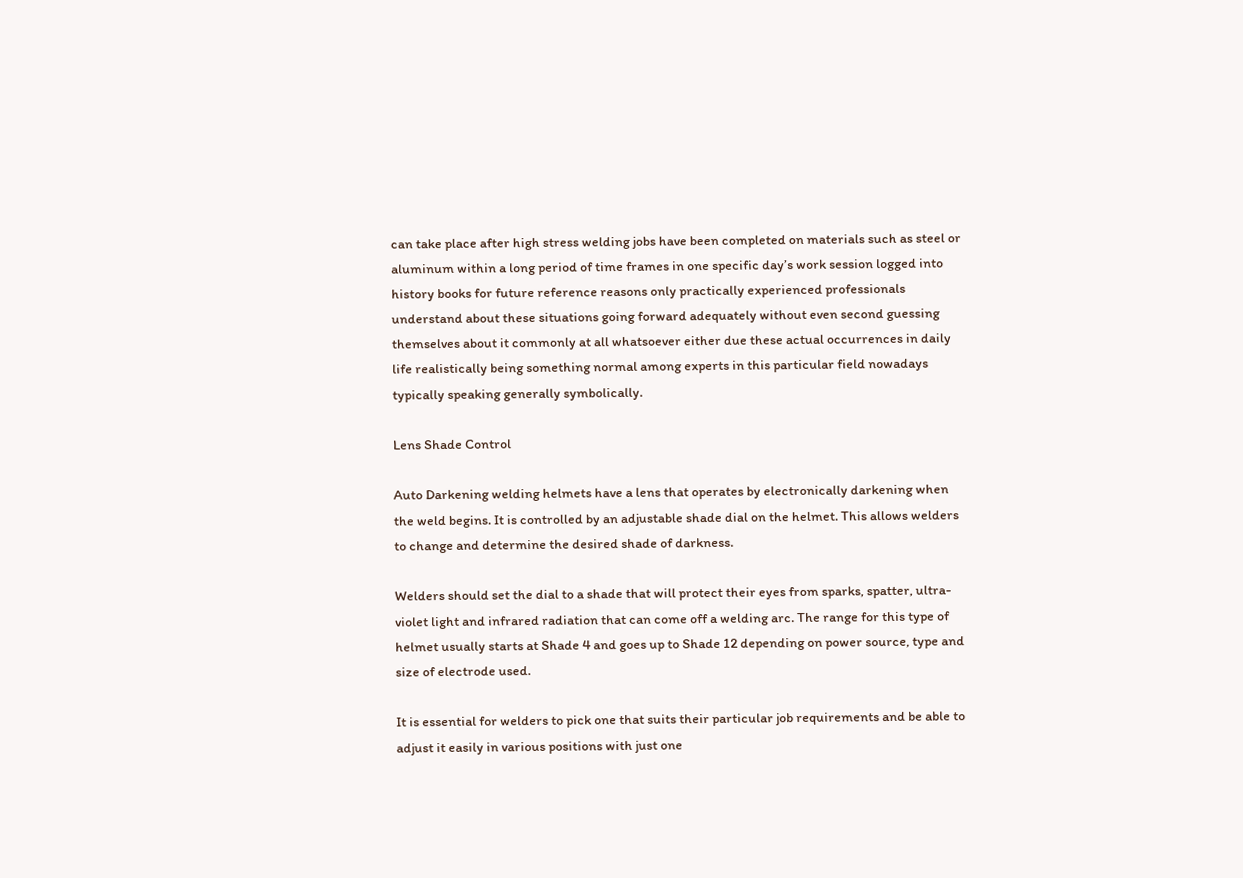can take place after high stress welding jobs have been completed on materials such as steel or aluminum within a long period of time frames in one specific day’s work session logged into history books for future reference reasons only practically experienced professionals understand about these situations going forward adequately without even second guessing themselves about it commonly at all whatsoever either due these actual occurrences in daily life realistically being something normal among experts in this particular field nowadays typically speaking generally symbolically.

Lens Shade Control

Auto Darkening welding helmets have a lens that operates by electronically darkening when the weld begins. It is controlled by an adjustable shade dial on the helmet. This allows welders to change and determine the desired shade of darkness.

Welders should set the dial to a shade that will protect their eyes from sparks, spatter, ultra-violet light and infrared radiation that can come off a welding arc. The range for this type of helmet usually starts at Shade 4 and goes up to Shade 12 depending on power source, type and size of electrode used.

It is essential for welders to pick one that suits their particular job requirements and be able to adjust it easily in various positions with just one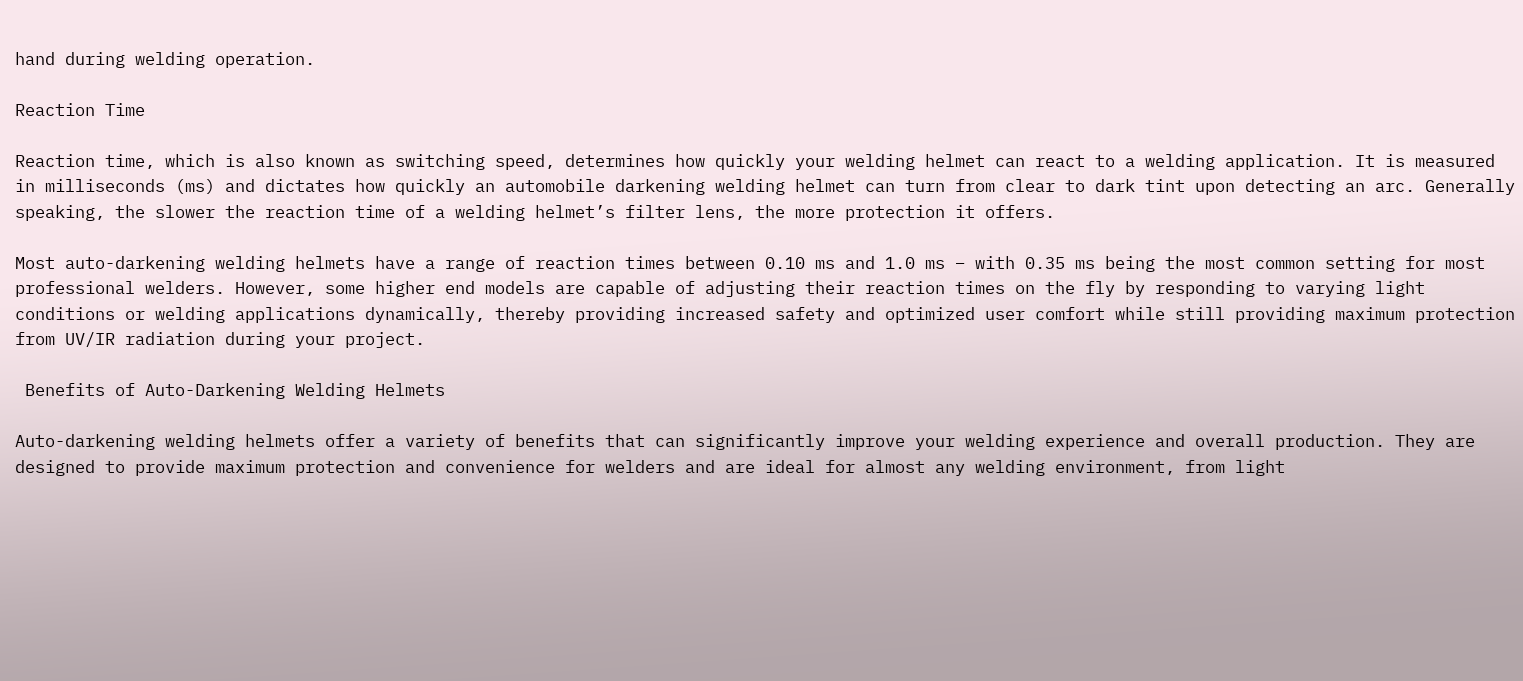hand during welding operation.

Reaction Time

Reaction time, which is also known as switching speed, determines how quickly your welding helmet can react to a welding application. It is measured in milliseconds (ms) and dictates how quickly an automobile darkening welding helmet can turn from clear to dark tint upon detecting an arc. Generally speaking, the slower the reaction time of a welding helmet’s filter lens, the more protection it offers.

Most auto-darkening welding helmets have a range of reaction times between 0.10 ms and 1.0 ms – with 0.35 ms being the most common setting for most professional welders. However, some higher end models are capable of adjusting their reaction times on the fly by responding to varying light conditions or welding applications dynamically, thereby providing increased safety and optimized user comfort while still providing maximum protection from UV/IR radiation during your project.

 Benefits of Auto-Darkening Welding Helmets

Auto-darkening welding helmets offer a variety of benefits that can significantly improve your welding experience and overall production. They are designed to provide maximum protection and convenience for welders and are ideal for almost any welding environment, from light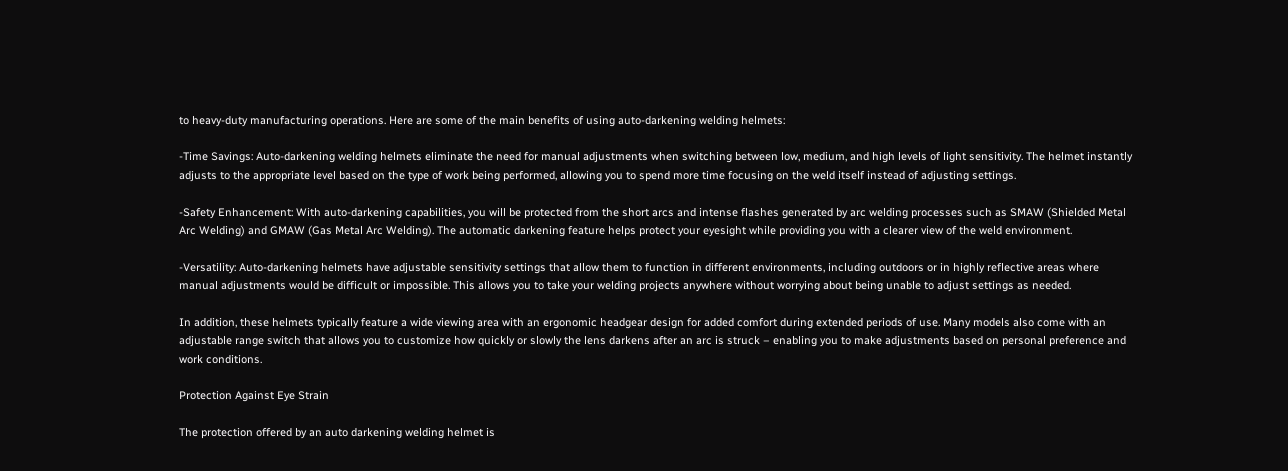to heavy-duty manufacturing operations. Here are some of the main benefits of using auto-darkening welding helmets:

-Time Savings: Auto-darkening welding helmets eliminate the need for manual adjustments when switching between low, medium, and high levels of light sensitivity. The helmet instantly adjusts to the appropriate level based on the type of work being performed, allowing you to spend more time focusing on the weld itself instead of adjusting settings.

-Safety Enhancement: With auto-darkening capabilities, you will be protected from the short arcs and intense flashes generated by arc welding processes such as SMAW (Shielded Metal Arc Welding) and GMAW (Gas Metal Arc Welding). The automatic darkening feature helps protect your eyesight while providing you with a clearer view of the weld environment.

-Versatility: Auto-darkening helmets have adjustable sensitivity settings that allow them to function in different environments, including outdoors or in highly reflective areas where manual adjustments would be difficult or impossible. This allows you to take your welding projects anywhere without worrying about being unable to adjust settings as needed.

In addition, these helmets typically feature a wide viewing area with an ergonomic headgear design for added comfort during extended periods of use. Many models also come with an adjustable range switch that allows you to customize how quickly or slowly the lens darkens after an arc is struck – enabling you to make adjustments based on personal preference and work conditions.

Protection Against Eye Strain

The protection offered by an auto darkening welding helmet is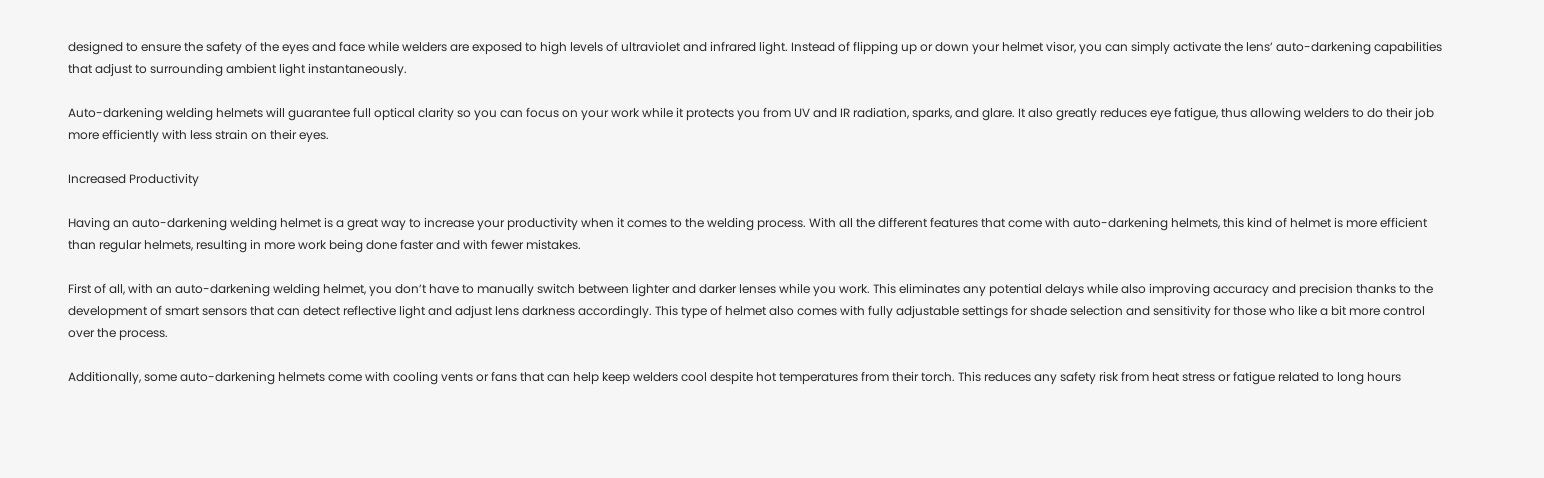designed to ensure the safety of the eyes and face while welders are exposed to high levels of ultraviolet and infrared light. Instead of flipping up or down your helmet visor, you can simply activate the lens’ auto-darkening capabilities that adjust to surrounding ambient light instantaneously.

Auto-darkening welding helmets will guarantee full optical clarity so you can focus on your work while it protects you from UV and IR radiation, sparks, and glare. It also greatly reduces eye fatigue, thus allowing welders to do their job more efficiently with less strain on their eyes.

Increased Productivity

Having an auto-darkening welding helmet is a great way to increase your productivity when it comes to the welding process. With all the different features that come with auto-darkening helmets, this kind of helmet is more efficient than regular helmets, resulting in more work being done faster and with fewer mistakes.

First of all, with an auto-darkening welding helmet, you don’t have to manually switch between lighter and darker lenses while you work. This eliminates any potential delays while also improving accuracy and precision thanks to the development of smart sensors that can detect reflective light and adjust lens darkness accordingly. This type of helmet also comes with fully adjustable settings for shade selection and sensitivity for those who like a bit more control over the process.

Additionally, some auto-darkening helmets come with cooling vents or fans that can help keep welders cool despite hot temperatures from their torch. This reduces any safety risk from heat stress or fatigue related to long hours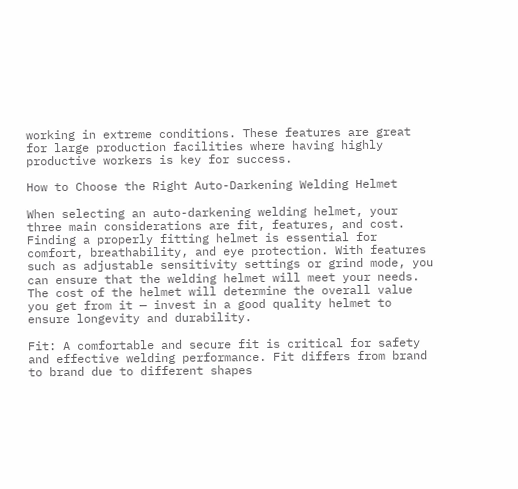working in extreme conditions. These features are great for large production facilities where having highly productive workers is key for success.

How to Choose the Right Auto-Darkening Welding Helmet

When selecting an auto-darkening welding helmet, your three main considerations are fit, features, and cost. Finding a properly fitting helmet is essential for comfort, breathability, and eye protection. With features such as adjustable sensitivity settings or grind mode, you can ensure that the welding helmet will meet your needs. The cost of the helmet will determine the overall value you get from it — invest in a good quality helmet to ensure longevity and durability.

Fit: A comfortable and secure fit is critical for safety and effective welding performance. Fit differs from brand to brand due to different shapes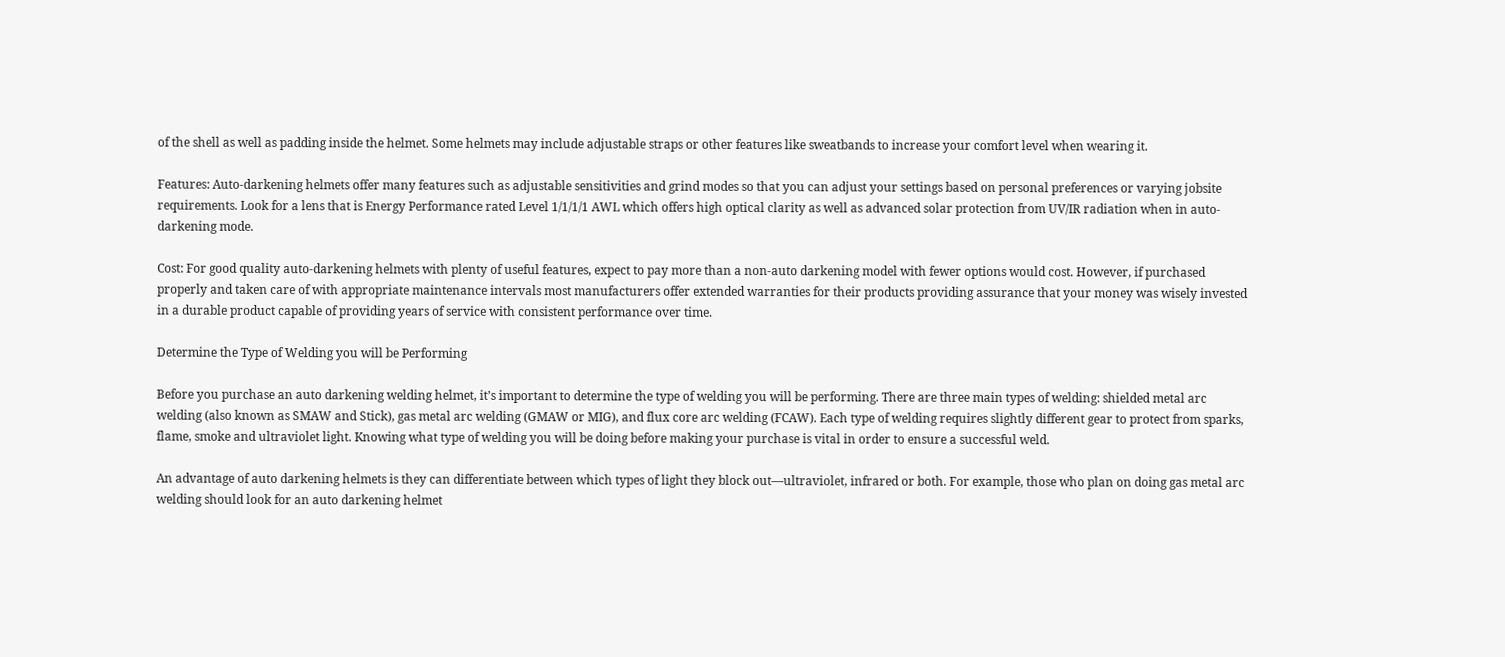of the shell as well as padding inside the helmet. Some helmets may include adjustable straps or other features like sweatbands to increase your comfort level when wearing it.

Features: Auto-darkening helmets offer many features such as adjustable sensitivities and grind modes so that you can adjust your settings based on personal preferences or varying jobsite requirements. Look for a lens that is Energy Performance rated Level 1/1/1/1 AWL which offers high optical clarity as well as advanced solar protection from UV/IR radiation when in auto-darkening mode.

Cost: For good quality auto-darkening helmets with plenty of useful features, expect to pay more than a non-auto darkening model with fewer options would cost. However, if purchased properly and taken care of with appropriate maintenance intervals most manufacturers offer extended warranties for their products providing assurance that your money was wisely invested in a durable product capable of providing years of service with consistent performance over time.

Determine the Type of Welding you will be Performing

Before you purchase an auto darkening welding helmet, it’s important to determine the type of welding you will be performing. There are three main types of welding: shielded metal arc welding (also known as SMAW and Stick), gas metal arc welding (GMAW or MIG), and flux core arc welding (FCAW). Each type of welding requires slightly different gear to protect from sparks, flame, smoke and ultraviolet light. Knowing what type of welding you will be doing before making your purchase is vital in order to ensure a successful weld.

An advantage of auto darkening helmets is they can differentiate between which types of light they block out—ultraviolet, infrared or both. For example, those who plan on doing gas metal arc welding should look for an auto darkening helmet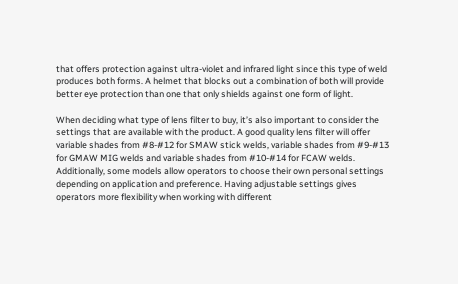that offers protection against ultra-violet and infrared light since this type of weld produces both forms. A helmet that blocks out a combination of both will provide better eye protection than one that only shields against one form of light.

When deciding what type of lens filter to buy, it’s also important to consider the settings that are available with the product. A good quality lens filter will offer variable shades from #8-#12 for SMAW stick welds, variable shades from #9-#13 for GMAW MIG welds and variable shades from #10-#14 for FCAW welds. Additionally, some models allow operators to choose their own personal settings depending on application and preference. Having adjustable settings gives operators more flexibility when working with different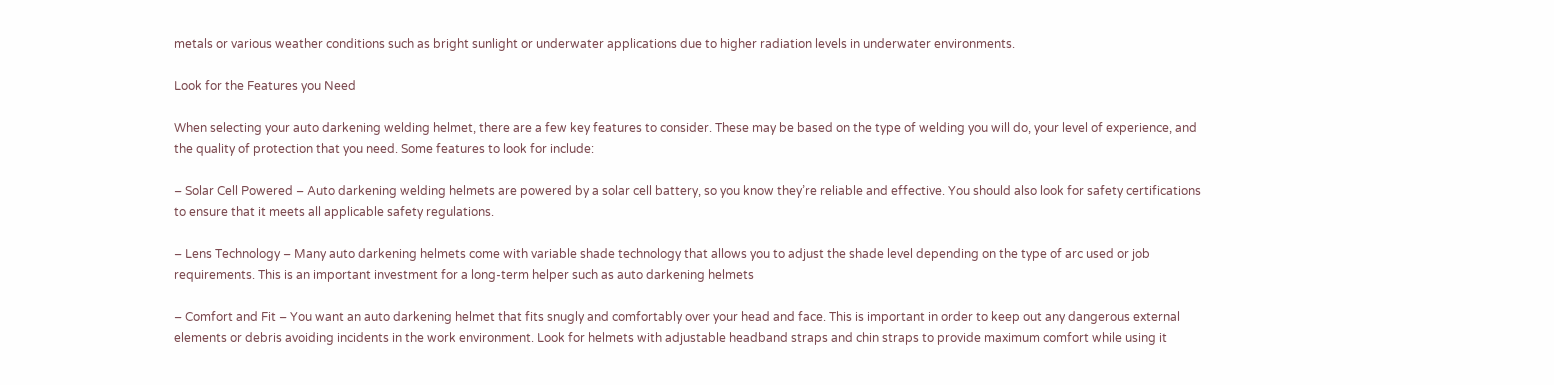metals or various weather conditions such as bright sunlight or underwater applications due to higher radiation levels in underwater environments.

Look for the Features you Need

When selecting your auto darkening welding helmet, there are a few key features to consider. These may be based on the type of welding you will do, your level of experience, and the quality of protection that you need. Some features to look for include:

– Solar Cell Powered – Auto darkening welding helmets are powered by a solar cell battery, so you know they’re reliable and effective. You should also look for safety certifications to ensure that it meets all applicable safety regulations.

– Lens Technology – Many auto darkening helmets come with variable shade technology that allows you to adjust the shade level depending on the type of arc used or job requirements. This is an important investment for a long-term helper such as auto darkening helmets

– Comfort and Fit – You want an auto darkening helmet that fits snugly and comfortably over your head and face. This is important in order to keep out any dangerous external elements or debris avoiding incidents in the work environment. Look for helmets with adjustable headband straps and chin straps to provide maximum comfort while using it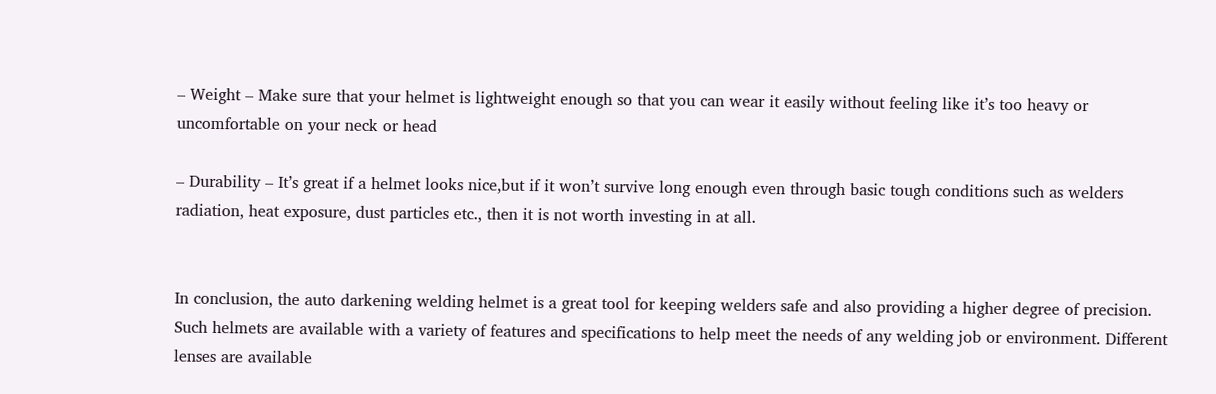– Weight – Make sure that your helmet is lightweight enough so that you can wear it easily without feeling like it’s too heavy or uncomfortable on your neck or head

– Durability – It’s great if a helmet looks nice,but if it won’t survive long enough even through basic tough conditions such as welders radiation, heat exposure, dust particles etc., then it is not worth investing in at all.


In conclusion, the auto darkening welding helmet is a great tool for keeping welders safe and also providing a higher degree of precision. Such helmets are available with a variety of features and specifications to help meet the needs of any welding job or environment. Different lenses are available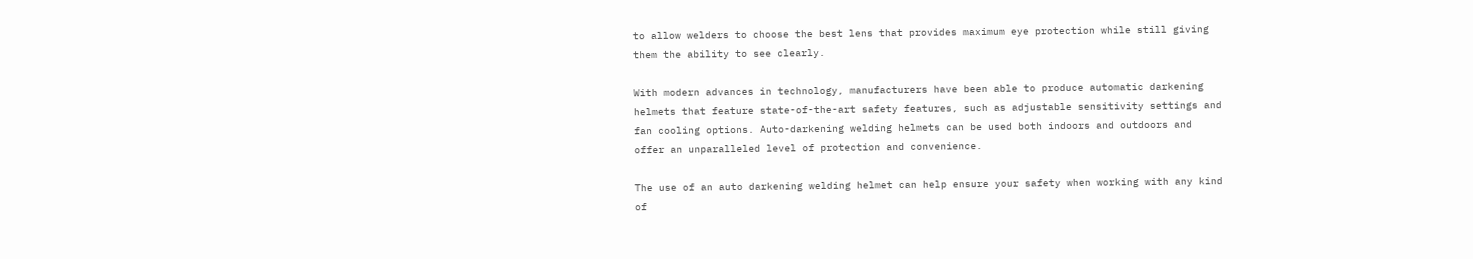to allow welders to choose the best lens that provides maximum eye protection while still giving them the ability to see clearly.

With modern advances in technology, manufacturers have been able to produce automatic darkening helmets that feature state-of-the-art safety features, such as adjustable sensitivity settings and fan cooling options. Auto-darkening welding helmets can be used both indoors and outdoors and offer an unparalleled level of protection and convenience.

The use of an auto darkening welding helmet can help ensure your safety when working with any kind of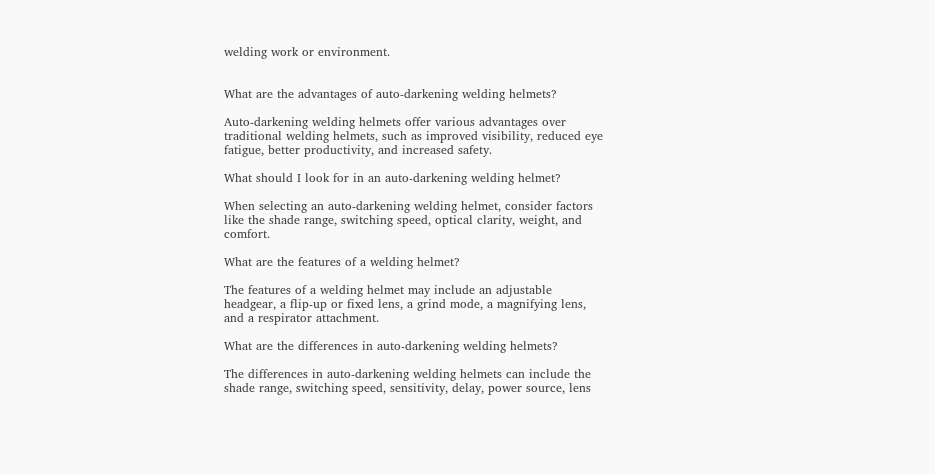welding work or environment.


What are the advantages of auto-darkening welding helmets?

Auto-darkening welding helmets offer various advantages over traditional welding helmets, such as improved visibility, reduced eye fatigue, better productivity, and increased safety.

What should I look for in an auto-darkening welding helmet?

When selecting an auto-darkening welding helmet, consider factors like the shade range, switching speed, optical clarity, weight, and comfort.

What are the features of a welding helmet?

The features of a welding helmet may include an adjustable headgear, a flip-up or fixed lens, a grind mode, a magnifying lens, and a respirator attachment.

What are the differences in auto-darkening welding helmets?

The differences in auto-darkening welding helmets can include the shade range, switching speed, sensitivity, delay, power source, lens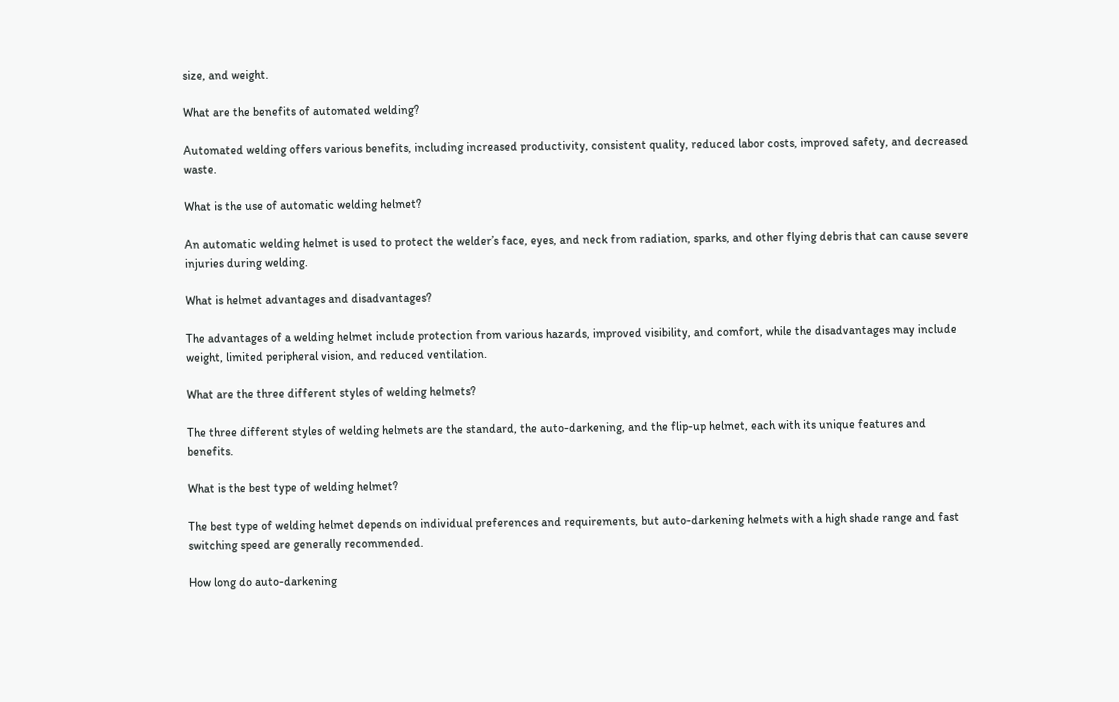size, and weight.

What are the benefits of automated welding?

Automated welding offers various benefits, including increased productivity, consistent quality, reduced labor costs, improved safety, and decreased waste.

What is the use of automatic welding helmet?

An automatic welding helmet is used to protect the welder’s face, eyes, and neck from radiation, sparks, and other flying debris that can cause severe injuries during welding.

What is helmet advantages and disadvantages?

The advantages of a welding helmet include protection from various hazards, improved visibility, and comfort, while the disadvantages may include weight, limited peripheral vision, and reduced ventilation.

What are the three different styles of welding helmets?

The three different styles of welding helmets are the standard, the auto-darkening, and the flip-up helmet, each with its unique features and benefits.

What is the best type of welding helmet?

The best type of welding helmet depends on individual preferences and requirements, but auto-darkening helmets with a high shade range and fast switching speed are generally recommended.

How long do auto-darkening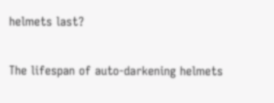helmets last?

The lifespan of auto-darkening helmets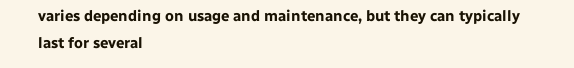varies depending on usage and maintenance, but they can typically last for several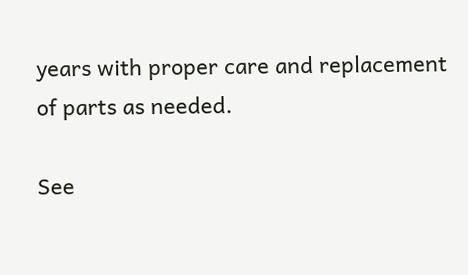years with proper care and replacement of parts as needed.

See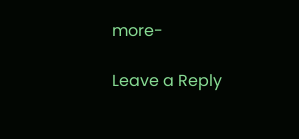more-

Leave a Reply